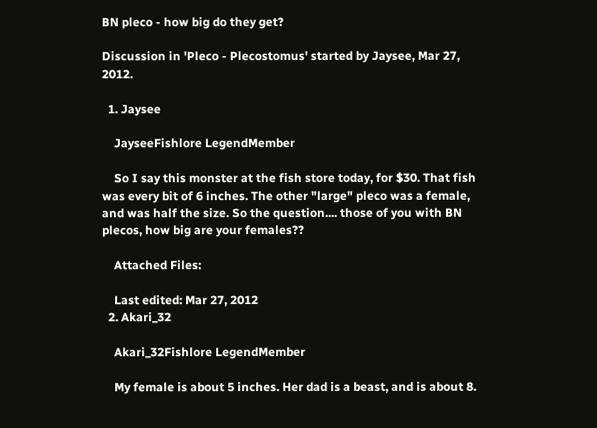BN pleco - how big do they get?

Discussion in 'Pleco - Plecostomus' started by Jaysee, Mar 27, 2012.

  1. Jaysee

    JayseeFishlore LegendMember

    So I say this monster at the fish store today, for $30. That fish was every bit of 6 inches. The other "large" pleco was a female, and was half the size. So the question.... those of you with BN plecos, how big are your females??

    Attached Files:

    Last edited: Mar 27, 2012
  2. Akari_32

    Akari_32Fishlore LegendMember

    My female is about 5 inches. Her dad is a beast, and is about 8.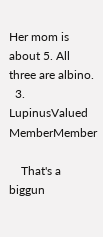Her mom is about 5. All three are albino.
  3. LupinusValued MemberMember

    That's a biggun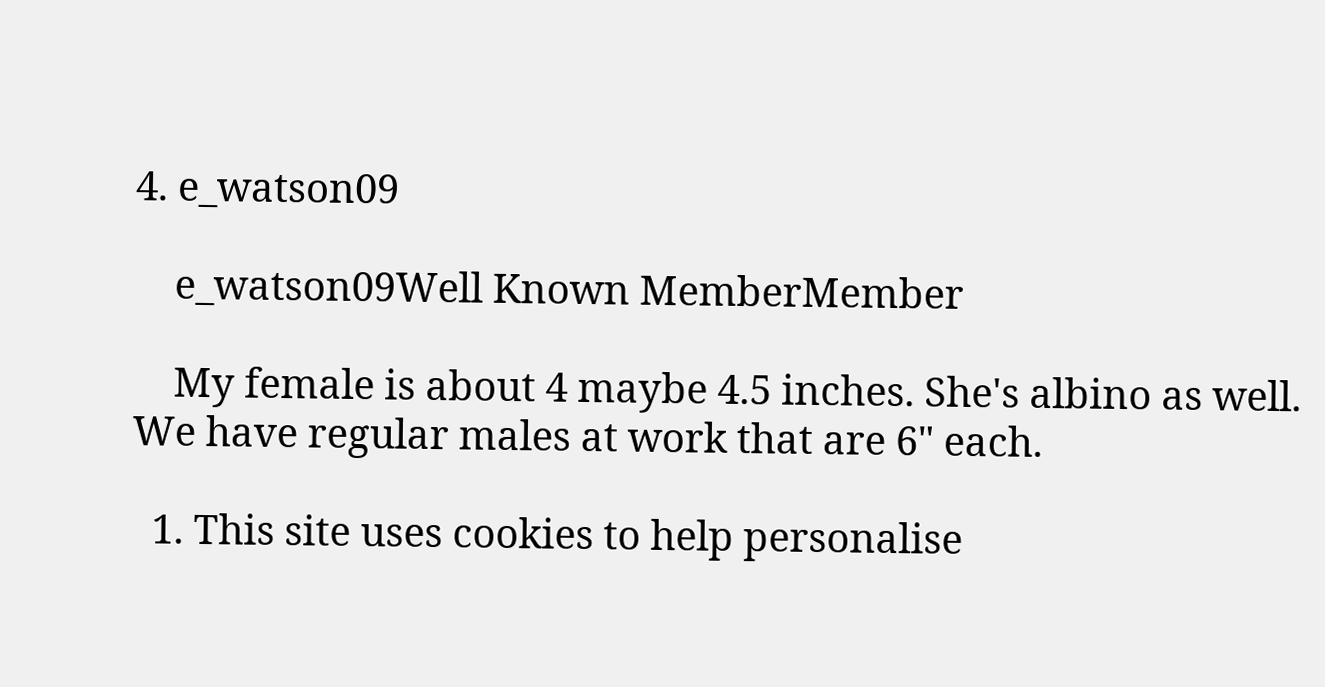4. e_watson09

    e_watson09Well Known MemberMember

    My female is about 4 maybe 4.5 inches. She's albino as well. We have regular males at work that are 6" each.

  1. This site uses cookies to help personalise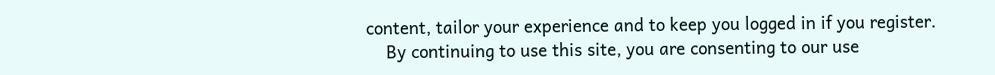content, tailor your experience and to keep you logged in if you register.
    By continuing to use this site, you are consenting to our use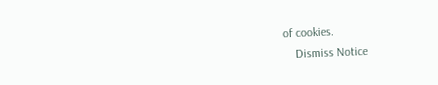of cookies.
    Dismiss Notice